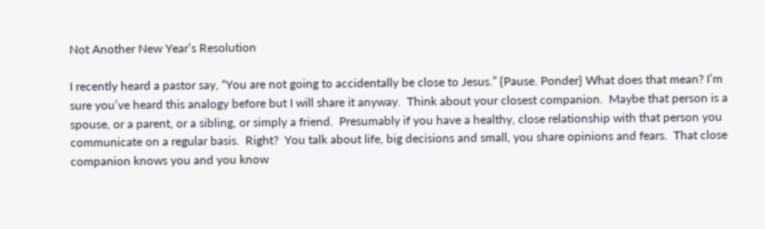Not Another New Year’s Resolution

I recently heard a pastor say, “You are not going to accidentally be close to Jesus.” {Pause. Ponder} What does that mean? I’m sure you’ve heard this analogy before but I will share it anyway.  Think about your closest companion.  Maybe that person is a spouse, or a parent, or a sibling, or simply a friend.  Presumably if you have a healthy, close relationship with that person you communicate on a regular basis.  Right?  You talk about life, big decisions and small, you share opinions and fears.  That close companion knows you and you know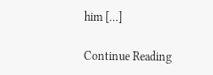him […]

Continue Reading